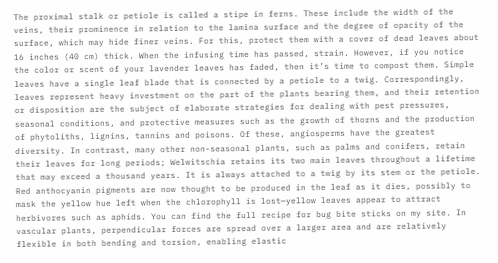The proximal stalk or petiole is called a stipe in ferns. These include the width of the veins, their prominence in relation to the lamina surface and the degree of opacity of the surface, which may hide finer veins. For this, protect them with a cover of dead leaves about 16 inches (40 cm) thick. When the infusing time has passed, strain. However, if you notice the color or scent of your lavender leaves has faded, then it’s time to compost them. Simple leaves have a single leaf blade that is connected by a petiole to a twig. Correspondingly, leaves represent heavy investment on the part of the plants bearing them, and their retention or disposition are the subject of elaborate strategies for dealing with pest pressures, seasonal conditions, and protective measures such as the growth of thorns and the production of phytoliths, lignins, tannins and poisons. Of these, angiosperms have the greatest diversity. In contrast, many other non-seasonal plants, such as palms and conifers, retain their leaves for long periods; Welwitschia retains its two main leaves throughout a lifetime that may exceed a thousand years. It is always attached to a twig by its stem or the petiole. Red anthocyanin pigments are now thought to be produced in the leaf as it dies, possibly to mask the yellow hue left when the chlorophyll is lost—yellow leaves appear to attract herbivores such as aphids. You can find the full recipe for bug bite sticks on my site. In vascular plants, perpendicular forces are spread over a larger area and are relatively flexible in both bending and torsion, enabling elastic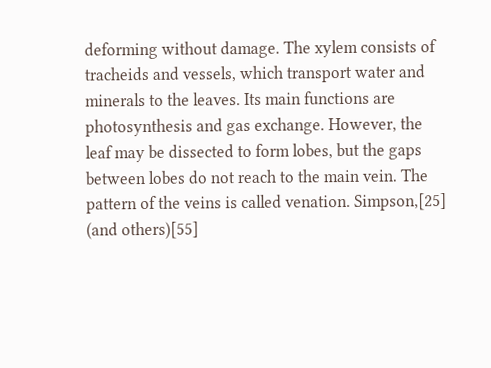deforming without damage. The xylem consists of tracheids and vessels, which transport water and minerals to the leaves. Its main functions are photosynthesis and gas exchange. However, the leaf may be dissected to form lobes, but the gaps between lobes do not reach to the main vein. The pattern of the veins is called venation. Simpson,[25] (and others)[55]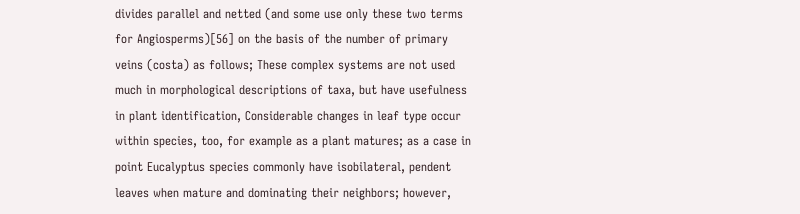divides parallel and netted (and some use only these two terms for Angiosperms)[56] on the basis of the number of primary veins (costa) as follows; These complex systems are not used much in morphological descriptions of taxa, but have usefulness in plant identification, Considerable changes in leaf type occur within species, too, for example as a plant matures; as a case in point Eucalyptus species commonly have isobilateral, pendent leaves when mature and dominating their neighbors; however,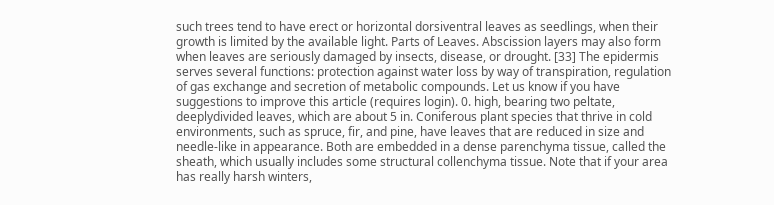such trees tend to have erect or horizontal dorsiventral leaves as seedlings, when their growth is limited by the available light. Parts of Leaves. Abscission layers may also form when leaves are seriously damaged by insects, disease, or drought. [33] The epidermis serves several functions: protection against water loss by way of transpiration, regulation of gas exchange and secretion of metabolic compounds. Let us know if you have suggestions to improve this article (requires login). 0. high, bearing two peltate, deeplydivided leaves, which are about 5 in. Coniferous plant species that thrive in cold environments, such as spruce, fir, and pine, have leaves that are reduced in size and needle-like in appearance. Both are embedded in a dense parenchyma tissue, called the sheath, which usually includes some structural collenchyma tissue. Note that if your area has really harsh winters,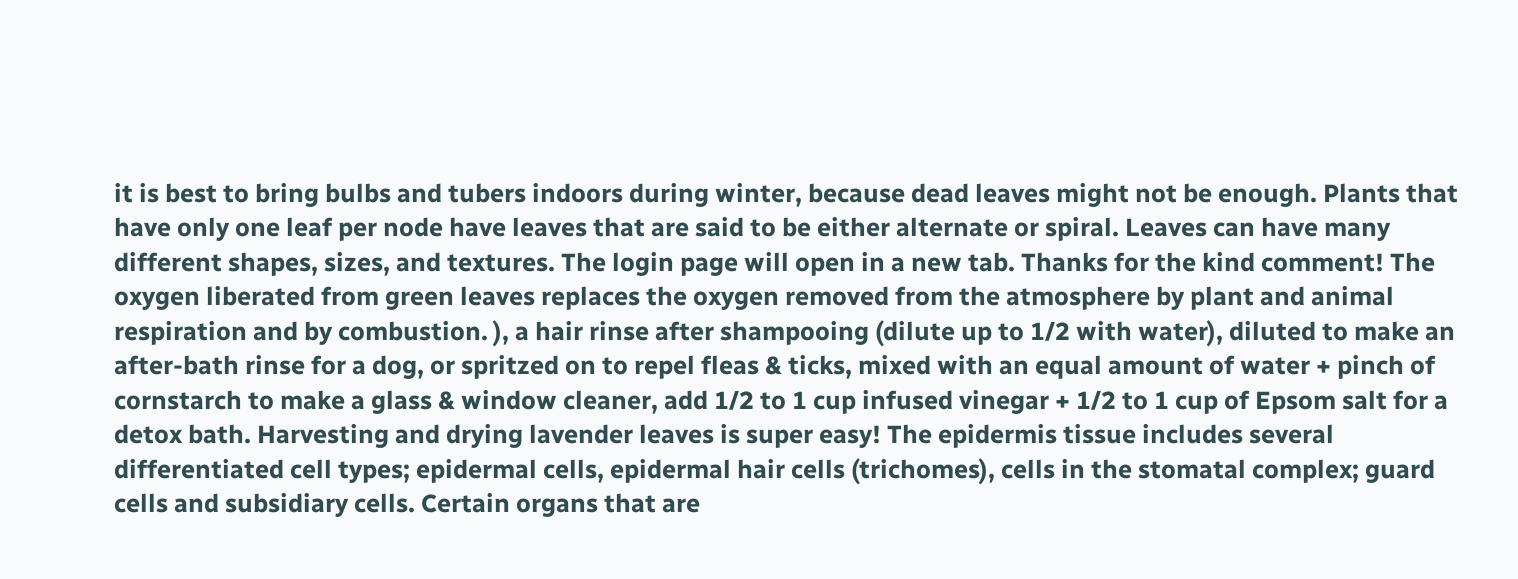it is best to bring bulbs and tubers indoors during winter, because dead leaves might not be enough. Plants that have only one leaf per node have leaves that are said to be either alternate or spiral. Leaves can have many different shapes, sizes, and textures. The login page will open in a new tab. Thanks for the kind comment! The oxygen liberated from green leaves replaces the oxygen removed from the atmosphere by plant and animal respiration and by combustion. ), a hair rinse after shampooing (dilute up to 1/2 with water), diluted to make an after-bath rinse for a dog, or spritzed on to repel fleas & ticks, mixed with an equal amount of water + pinch of cornstarch to make a glass & window cleaner, add 1/2 to 1 cup infused vinegar + 1/2 to 1 cup of Epsom salt for a detox bath. Harvesting and drying lavender leaves is super easy! The epidermis tissue includes several differentiated cell types; epidermal cells, epidermal hair cells (trichomes), cells in the stomatal complex; guard cells and subsidiary cells. Certain organs that are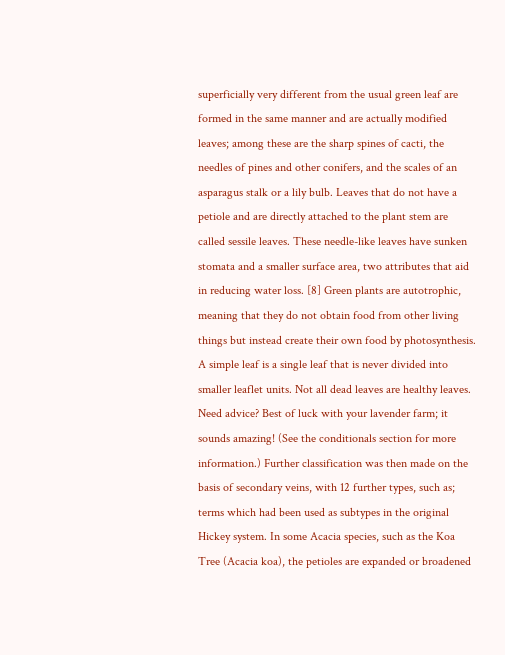superficially very different from the usual green leaf are formed in the same manner and are actually modified leaves; among these are the sharp spines of cacti, the needles of pines and other conifers, and the scales of an asparagus stalk or a lily bulb. Leaves that do not have a petiole and are directly attached to the plant stem are called sessile leaves. These needle-like leaves have sunken stomata and a smaller surface area, two attributes that aid in reducing water loss. [8] Green plants are autotrophic, meaning that they do not obtain food from other living things but instead create their own food by photosynthesis. A simple leaf is a single leaf that is never divided into smaller leaflet units. Not all dead leaves are healthy leaves. Need advice? Best of luck with your lavender farm; it sounds amazing! (See the conditionals section for more information.) Further classification was then made on the basis of secondary veins, with 12 further types, such as; terms which had been used as subtypes in the original Hickey system. In some Acacia species, such as the Koa Tree (Acacia koa), the petioles are expanded or broadened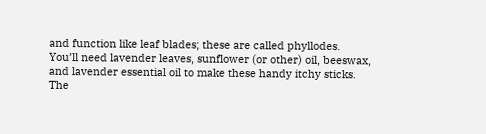and function like leaf blades; these are called phyllodes. You’ll need lavender leaves, sunflower (or other) oil, beeswax, and lavender essential oil to make these handy itchy sticks. The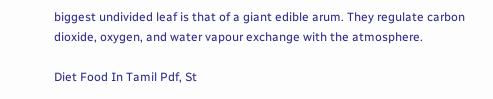biggest undivided leaf is that of a giant edible arum. They regulate carbon dioxide, oxygen, and water vapour exchange with the atmosphere.

Diet Food In Tamil Pdf, St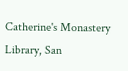Catherine's Monastery Library, San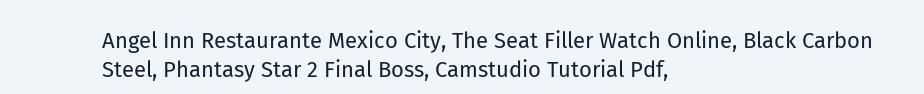Angel Inn Restaurante Mexico City, The Seat Filler Watch Online, Black Carbon Steel, Phantasy Star 2 Final Boss, Camstudio Tutorial Pdf,